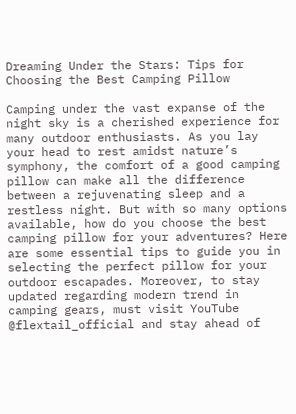Dreaming Under the Stars: Tips for Choosing the Best Camping Pillow

Camping under the vast expanse of the night sky is a cherished experience for many outdoor enthusiasts. As you lay your head to rest amidst nature’s symphony, the comfort of a good camping pillow can make all the difference between a rejuvenating sleep and a restless night. But with so many options available, how do you choose the best camping pillow for your adventures? Here are some essential tips to guide you in selecting the perfect pillow for your outdoor escapades. Moreover, to stay updated regarding modern trend in camping gears, must visit YouTube @flextail_official and stay ahead of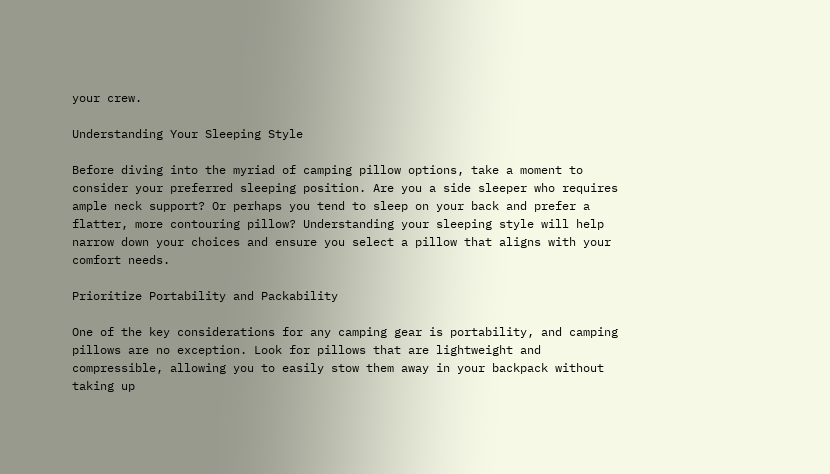your crew.

Understanding Your Sleeping Style

Before diving into the myriad of camping pillow options, take a moment to consider your preferred sleeping position. Are you a side sleeper who requires ample neck support? Or perhaps you tend to sleep on your back and prefer a flatter, more contouring pillow? Understanding your sleeping style will help narrow down your choices and ensure you select a pillow that aligns with your comfort needs.

Prioritize Portability and Packability

One of the key considerations for any camping gear is portability, and camping pillows are no exception. Look for pillows that are lightweight and compressible, allowing you to easily stow them away in your backpack without taking up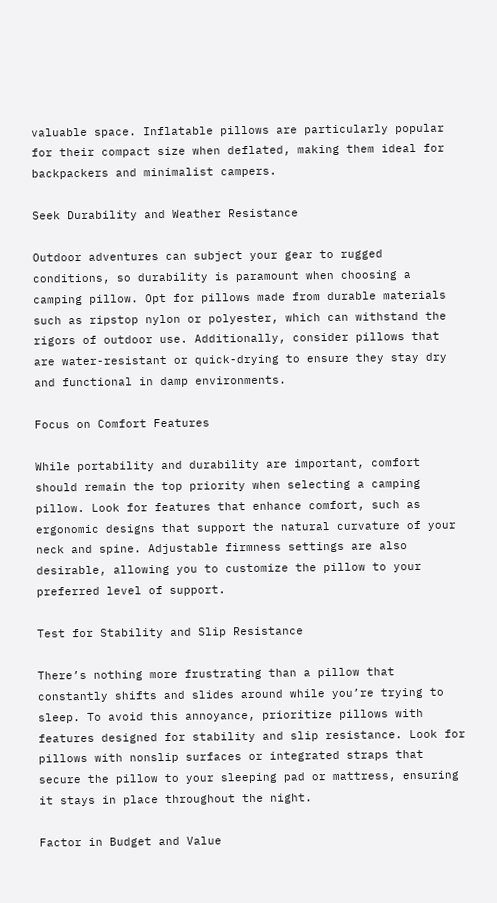valuable space. Inflatable pillows are particularly popular for their compact size when deflated, making them ideal for backpackers and minimalist campers.

Seek Durability and Weather Resistance

Outdoor adventures can subject your gear to rugged conditions, so durability is paramount when choosing a camping pillow. Opt for pillows made from durable materials such as ripstop nylon or polyester, which can withstand the rigors of outdoor use. Additionally, consider pillows that are water-resistant or quick-drying to ensure they stay dry and functional in damp environments.

Focus on Comfort Features

While portability and durability are important, comfort should remain the top priority when selecting a camping pillow. Look for features that enhance comfort, such as ergonomic designs that support the natural curvature of your neck and spine. Adjustable firmness settings are also desirable, allowing you to customize the pillow to your preferred level of support.

Test for Stability and Slip Resistance

There’s nothing more frustrating than a pillow that constantly shifts and slides around while you’re trying to sleep. To avoid this annoyance, prioritize pillows with features designed for stability and slip resistance. Look for pillows with nonslip surfaces or integrated straps that secure the pillow to your sleeping pad or mattress, ensuring it stays in place throughout the night.

Factor in Budget and Value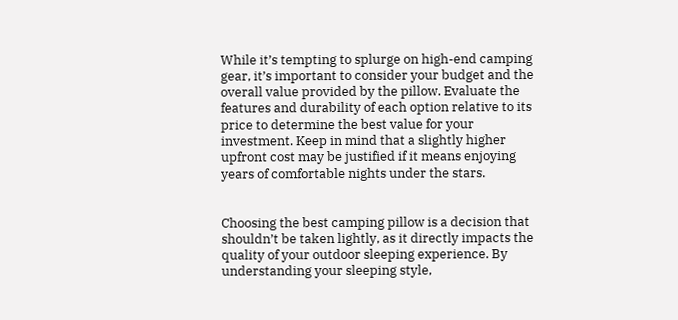While it’s tempting to splurge on high-end camping gear, it’s important to consider your budget and the overall value provided by the pillow. Evaluate the features and durability of each option relative to its price to determine the best value for your investment. Keep in mind that a slightly higher upfront cost may be justified if it means enjoying years of comfortable nights under the stars.


Choosing the best camping pillow is a decision that shouldn’t be taken lightly, as it directly impacts the quality of your outdoor sleeping experience. By understanding your sleeping style,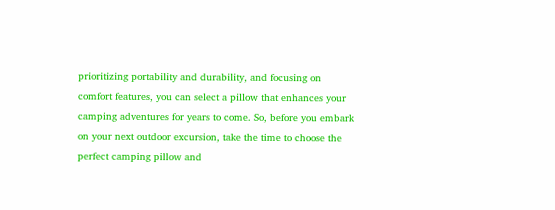prioritizing portability and durability, and focusing on comfort features, you can select a pillow that enhances your camping adventures for years to come. So, before you embark on your next outdoor excursion, take the time to choose the perfect camping pillow and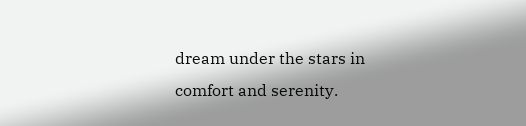dream under the stars in comfort and serenity.